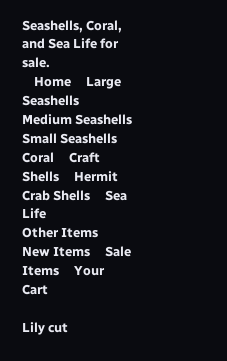Seashells, Coral, and Sea Life for sale.
    Home     Large Seashells     Medium Seashells     Small Seashells     Coral     Craft Shells     Hermit Crab Shells     Sea Life
Other Items     New Items     Sale Items     Your Cart

Lily cut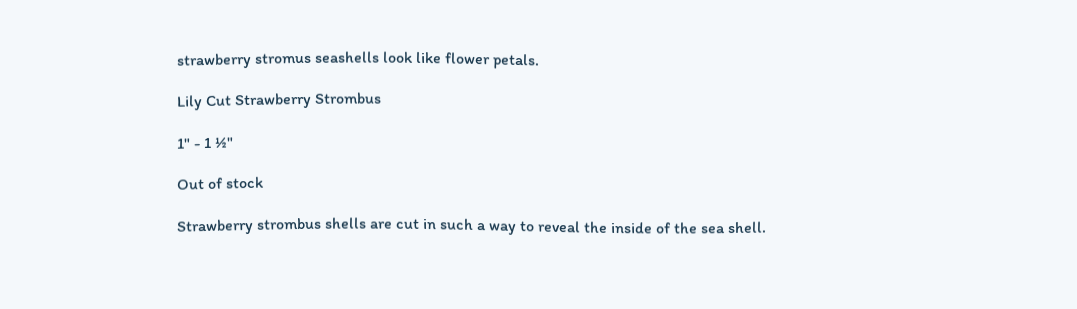strawberry stromus seashells look like flower petals.

Lily Cut Strawberry Strombus

1" - 1 ½"

Out of stock

Strawberry strombus shells are cut in such a way to reveal the inside of the sea shell.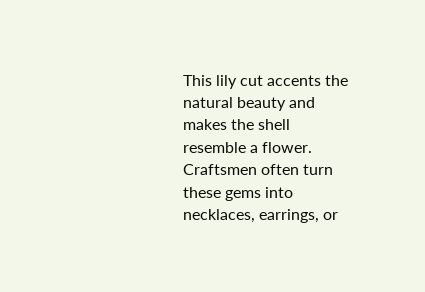This lily cut accents the natural beauty and makes the shell resemble a flower. Craftsmen often turn these gems into necklaces, earrings, or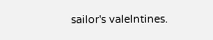sailor's valelntines.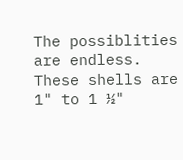The possiblities are endless. These shells are 1" to 1 ½"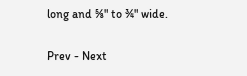long and ⅝" to ¾" wide.

Prev - Next